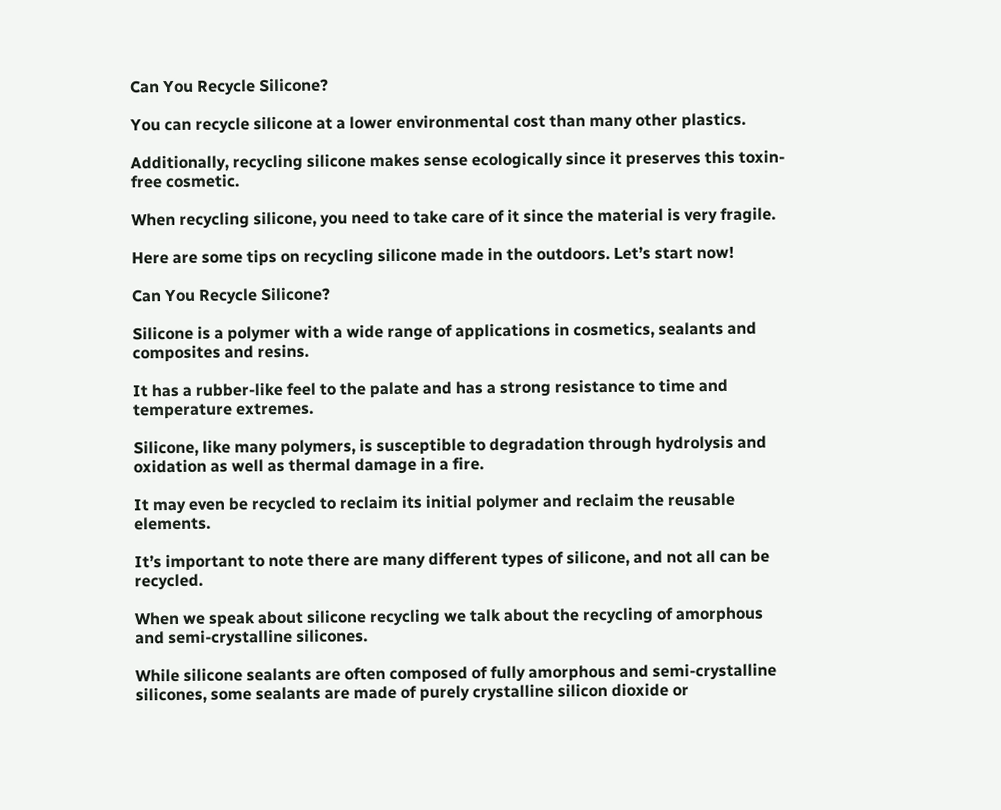Can You Recycle Silicone?

You can recycle silicone at a lower environmental cost than many other plastics.

Additionally, recycling silicone makes sense ecologically since it preserves this toxin-free cosmetic.

When recycling silicone, you need to take care of it since the material is very fragile.

Here are some tips on recycling silicone made in the outdoors. Let’s start now!

Can You Recycle Silicone?

Silicone is a polymer with a wide range of applications in cosmetics, sealants and composites and resins.

It has a rubber-like feel to the palate and has a strong resistance to time and temperature extremes.

Silicone, like many polymers, is susceptible to degradation through hydrolysis and oxidation as well as thermal damage in a fire.

It may even be recycled to reclaim its initial polymer and reclaim the reusable elements.

It’s important to note there are many different types of silicone, and not all can be recycled.

When we speak about silicone recycling we talk about the recycling of amorphous and semi-crystalline silicones.

While silicone sealants are often composed of fully amorphous and semi-crystalline silicones, some sealants are made of purely crystalline silicon dioxide or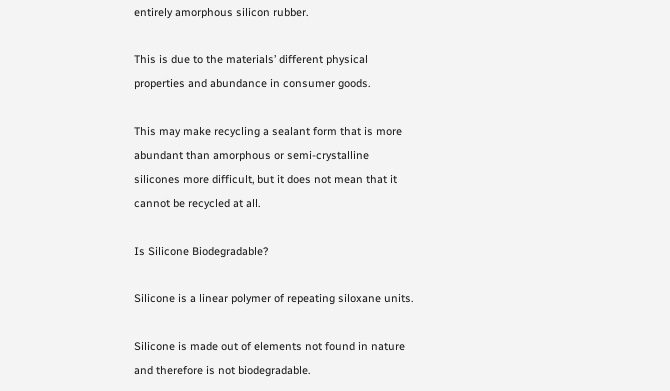entirely amorphous silicon rubber.

This is due to the materials’ different physical properties and abundance in consumer goods.

This may make recycling a sealant form that is more abundant than amorphous or semi-crystalline silicones more difficult, but it does not mean that it cannot be recycled at all.

Is Silicone Biodegradable?

Silicone is a linear polymer of repeating siloxane units.

Silicone is made out of elements not found in nature and therefore is not biodegradable.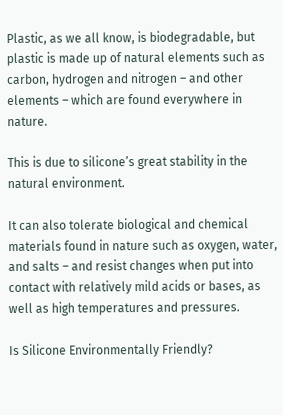Plastic, as we all know, is biodegradable, but plastic is made up of natural elements such as carbon, hydrogen and nitrogen – and other elements – which are found everywhere in nature.

This is due to silicone’s great stability in the natural environment.

It can also tolerate biological and chemical materials found in nature such as oxygen, water, and salts – and resist changes when put into contact with relatively mild acids or bases, as well as high temperatures and pressures.

Is Silicone Environmentally Friendly?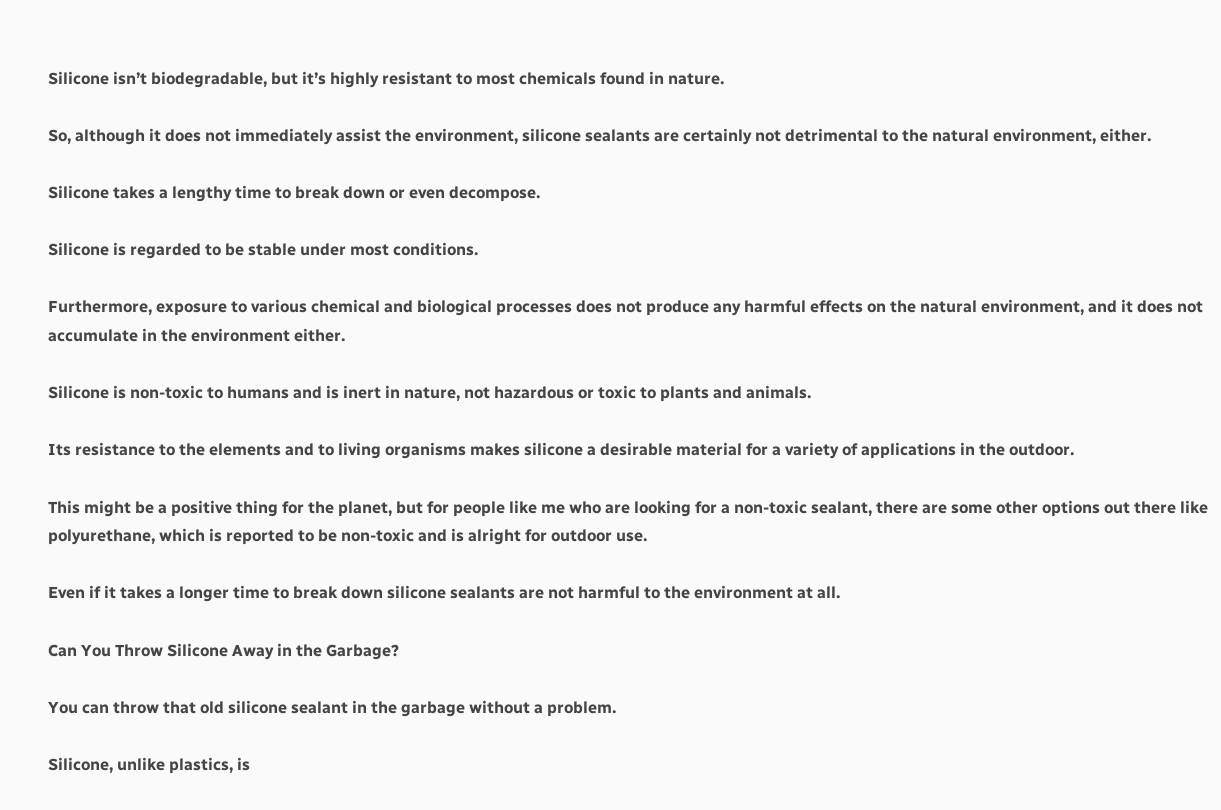Silicone isn’t biodegradable, but it’s highly resistant to most chemicals found in nature.

So, although it does not immediately assist the environment, silicone sealants are certainly not detrimental to the natural environment, either.

Silicone takes a lengthy time to break down or even decompose.

Silicone is regarded to be stable under most conditions.

Furthermore, exposure to various chemical and biological processes does not produce any harmful effects on the natural environment, and it does not accumulate in the environment either.

Silicone is non-toxic to humans and is inert in nature, not hazardous or toxic to plants and animals.

Its resistance to the elements and to living organisms makes silicone a desirable material for a variety of applications in the outdoor.

This might be a positive thing for the planet, but for people like me who are looking for a non-toxic sealant, there are some other options out there like polyurethane, which is reported to be non-toxic and is alright for outdoor use.

Even if it takes a longer time to break down silicone sealants are not harmful to the environment at all.

Can You Throw Silicone Away in the Garbage?

You can throw that old silicone sealant in the garbage without a problem.

Silicone, unlike plastics, is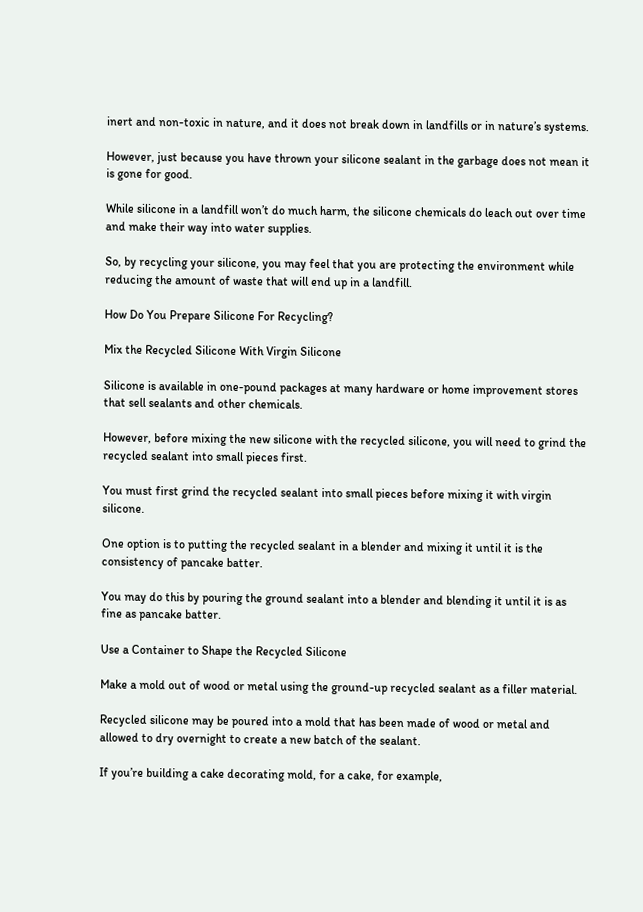inert and non-toxic in nature, and it does not break down in landfills or in nature’s systems.

However, just because you have thrown your silicone sealant in the garbage does not mean it is gone for good.

While silicone in a landfill won’t do much harm, the silicone chemicals do leach out over time and make their way into water supplies.

So, by recycling your silicone, you may feel that you are protecting the environment while reducing the amount of waste that will end up in a landfill.

How Do You Prepare Silicone For Recycling?

Mix the Recycled Silicone With Virgin Silicone

Silicone is available in one-pound packages at many hardware or home improvement stores that sell sealants and other chemicals.

However, before mixing the new silicone with the recycled silicone, you will need to grind the recycled sealant into small pieces first.

You must first grind the recycled sealant into small pieces before mixing it with virgin silicone.

One option is to putting the recycled sealant in a blender and mixing it until it is the consistency of pancake batter.

You may do this by pouring the ground sealant into a blender and blending it until it is as fine as pancake batter.

Use a Container to Shape the Recycled Silicone

Make a mold out of wood or metal using the ground-up recycled sealant as a filler material.

Recycled silicone may be poured into a mold that has been made of wood or metal and allowed to dry overnight to create a new batch of the sealant.

If you’re building a cake decorating mold, for a cake, for example,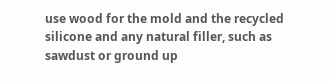use wood for the mold and the recycled silicone and any natural filler, such as sawdust or ground up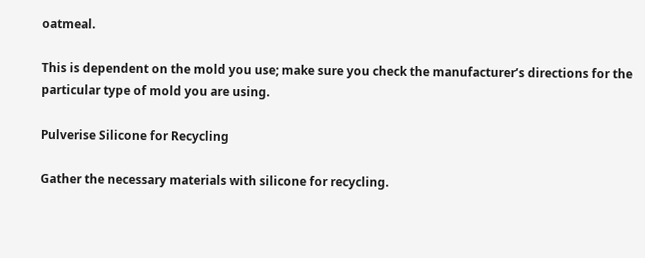oatmeal.

This is dependent on the mold you use; make sure you check the manufacturer’s directions for the particular type of mold you are using.

Pulverise Silicone for Recycling

Gather the necessary materials with silicone for recycling.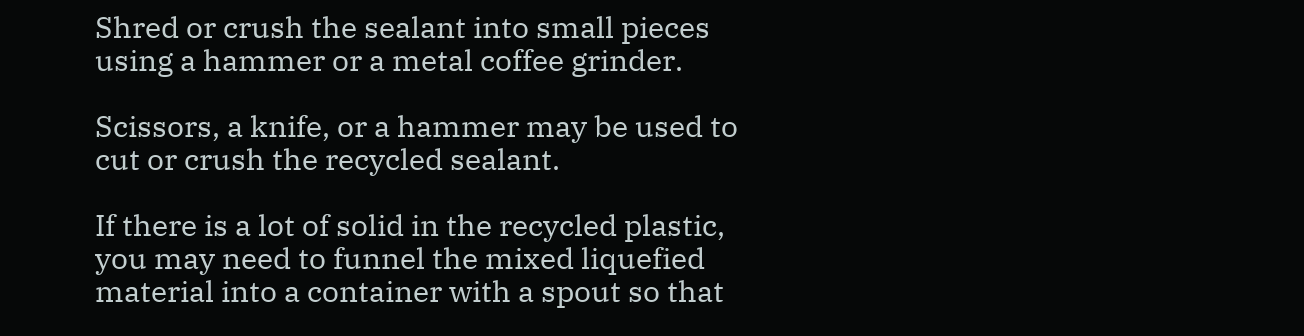Shred or crush the sealant into small pieces using a hammer or a metal coffee grinder.

Scissors, a knife, or a hammer may be used to cut or crush the recycled sealant.

If there is a lot of solid in the recycled plastic, you may need to funnel the mixed liquefied material into a container with a spout so that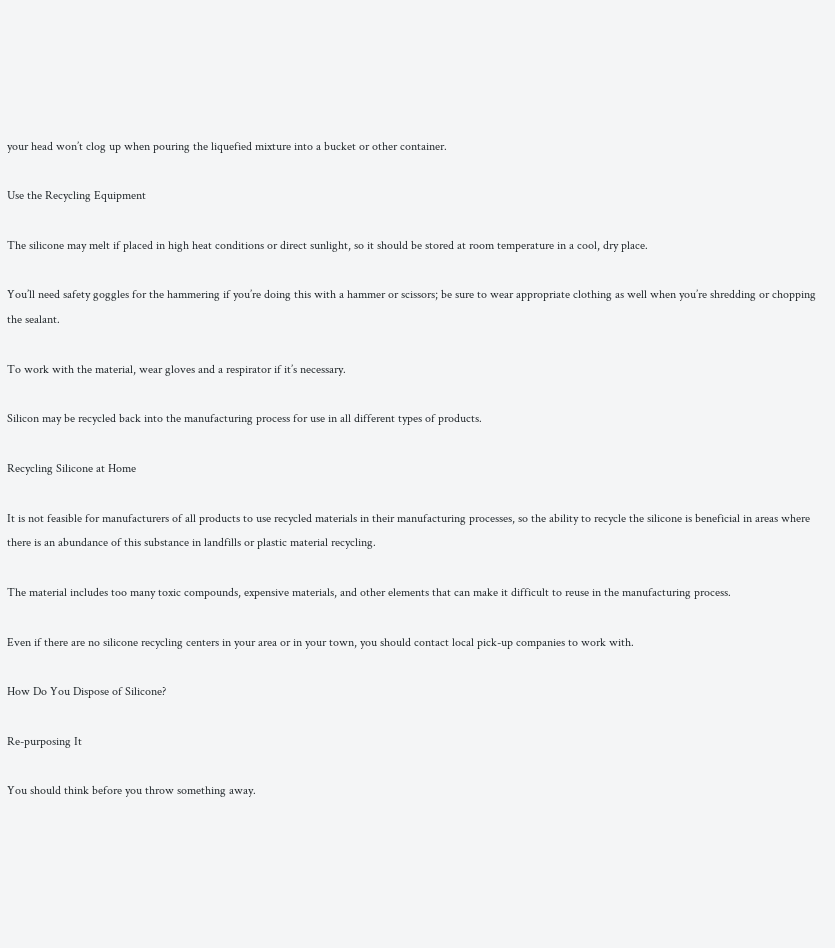your head won’t clog up when pouring the liquefied mixture into a bucket or other container.

Use the Recycling Equipment

The silicone may melt if placed in high heat conditions or direct sunlight, so it should be stored at room temperature in a cool, dry place.

You’ll need safety goggles for the hammering if you’re doing this with a hammer or scissors; be sure to wear appropriate clothing as well when you’re shredding or chopping the sealant.

To work with the material, wear gloves and a respirator if it’s necessary.

Silicon may be recycled back into the manufacturing process for use in all different types of products.

Recycling Silicone at Home

It is not feasible for manufacturers of all products to use recycled materials in their manufacturing processes, so the ability to recycle the silicone is beneficial in areas where there is an abundance of this substance in landfills or plastic material recycling.

The material includes too many toxic compounds, expensive materials, and other elements that can make it difficult to reuse in the manufacturing process.

Even if there are no silicone recycling centers in your area or in your town, you should contact local pick-up companies to work with.

How Do You Dispose of Silicone?

Re-purposing It

You should think before you throw something away.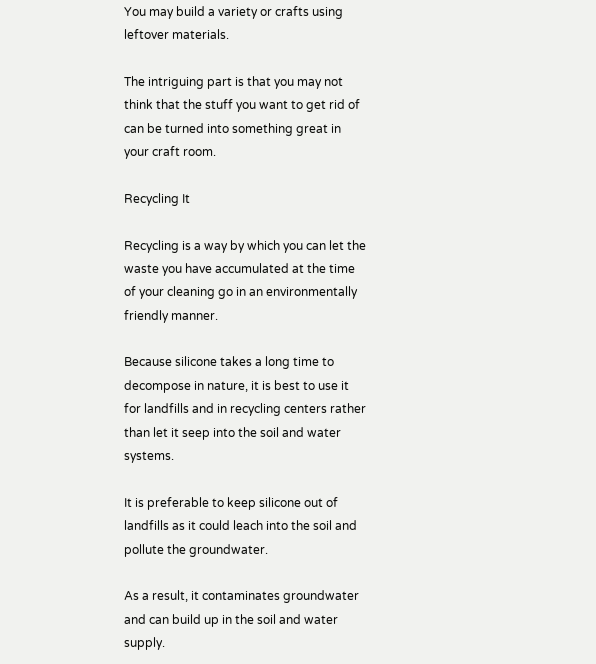You may build a variety or crafts using leftover materials.

The intriguing part is that you may not think that the stuff you want to get rid of can be turned into something great in your craft room.

Recycling It

Recycling is a way by which you can let the waste you have accumulated at the time of your cleaning go in an environmentally friendly manner.

Because silicone takes a long time to decompose in nature, it is best to use it for landfills and in recycling centers rather than let it seep into the soil and water systems.

It is preferable to keep silicone out of landfills as it could leach into the soil and pollute the groundwater.

As a result, it contaminates groundwater and can build up in the soil and water supply.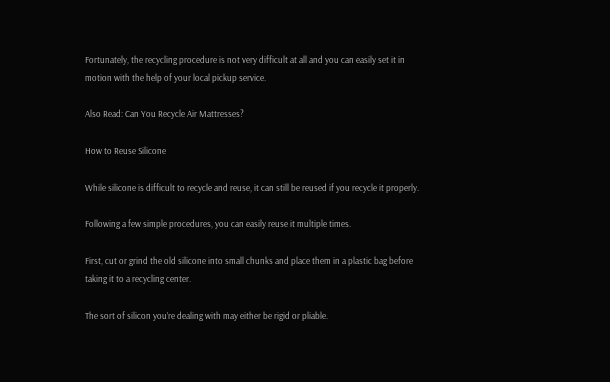Fortunately, the recycling procedure is not very difficult at all and you can easily set it in motion with the help of your local pickup service.

Also Read: Can You Recycle Air Mattresses?

How to Reuse Silicone

While silicone is difficult to recycle and reuse, it can still be reused if you recycle it properly.

Following a few simple procedures, you can easily reuse it multiple times.

First, cut or grind the old silicone into small chunks and place them in a plastic bag before taking it to a recycling center.

The sort of silicon you’re dealing with may either be rigid or pliable.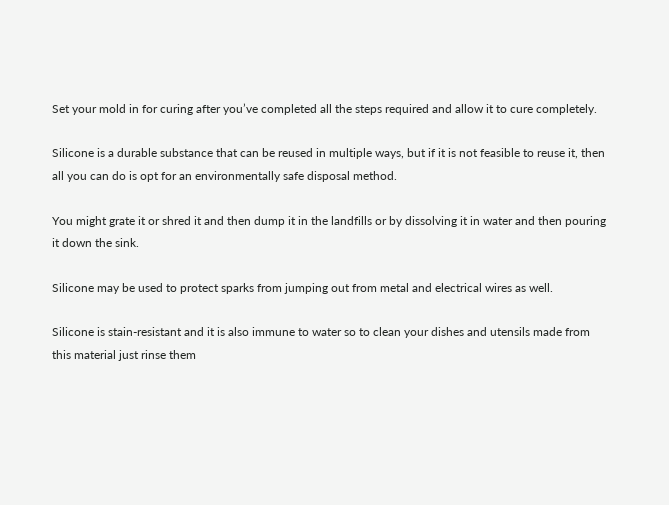Set your mold in for curing after you’ve completed all the steps required and allow it to cure completely.

Silicone is a durable substance that can be reused in multiple ways, but if it is not feasible to reuse it, then all you can do is opt for an environmentally safe disposal method.

You might grate it or shred it and then dump it in the landfills or by dissolving it in water and then pouring it down the sink.

Silicone may be used to protect sparks from jumping out from metal and electrical wires as well.

Silicone is stain-resistant and it is also immune to water so to clean your dishes and utensils made from this material just rinse them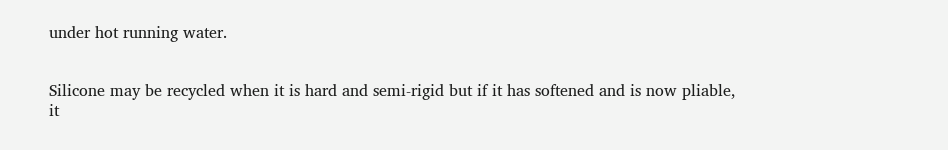under hot running water.


Silicone may be recycled when it is hard and semi-rigid but if it has softened and is now pliable, it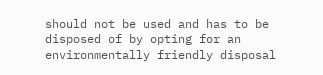should not be used and has to be disposed of by opting for an environmentally friendly disposal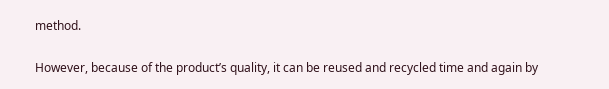method.

However, because of the product’s quality, it can be reused and recycled time and again by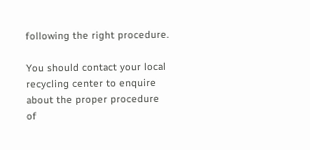following the right procedure.

You should contact your local recycling center to enquire about the proper procedure of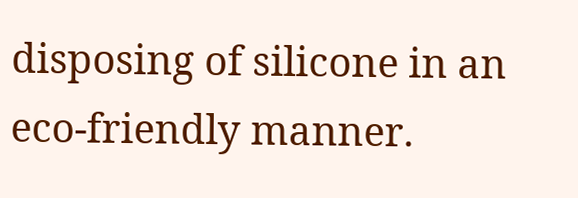disposing of silicone in an eco-friendly manner.